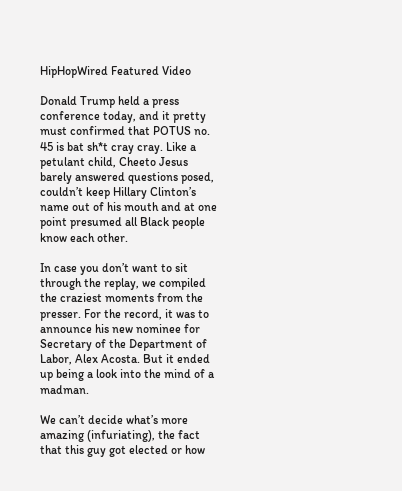HipHopWired Featured Video

Donald Trump held a press conference today, and it pretty must confirmed that POTUS no. 45 is bat sh*t cray cray. Like a petulant child, Cheeto Jesus barely answered questions posed, couldn’t keep Hillary Clinton’s name out of his mouth and at one point presumed all Black people know each other.

In case you don’t want to sit through the replay, we compiled the craziest moments from the presser. For the record, it was to announce his new nominee for Secretary of the Department of Labor, Alex Acosta. But it ended up being a look into the mind of a madman.

We can’t decide what’s more amazing (infuriating), the fact that this guy got elected or how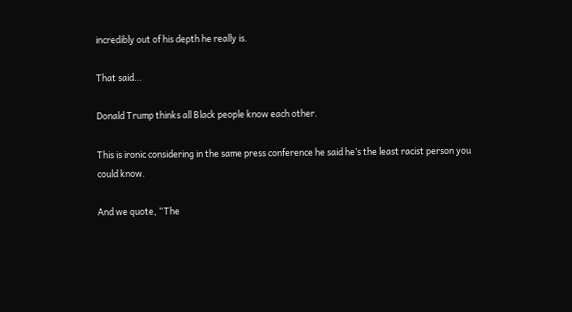incredibly out of his depth he really is.

That said…

Donald Trump thinks all Black people know each other.

This is ironic considering in the same press conference he said he’s the least racist person you could know.

And we quote, “The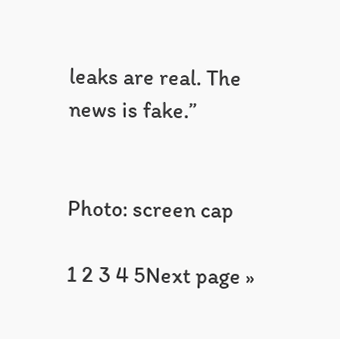leaks are real. The news is fake.”


Photo: screen cap

1 2 3 4 5Next page »